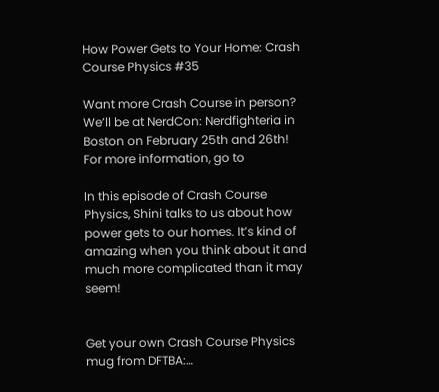How Power Gets to Your Home: Crash Course Physics #35

Want more Crash Course in person? We’ll be at NerdCon: Nerdfighteria in Boston on February 25th and 26th! For more information, go to

In this episode of Crash Course Physics, Shini talks to us about how power gets to our homes. It’s kind of amazing when you think about it and much more complicated than it may seem!


Get your own Crash Course Physics mug from DFTBA:…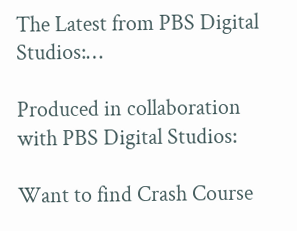The Latest from PBS Digital Studios:…

Produced in collaboration with PBS Digital Studios:

Want to find Crash Course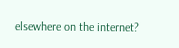elsewhere on the internet?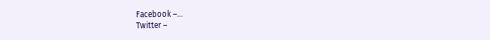Facebook –…
Twitter –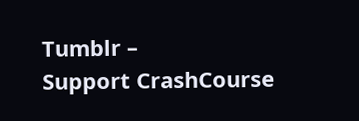Tumblr –
Support CrashCourse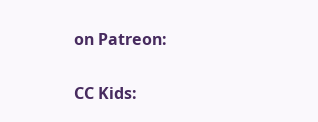on Patreon:

CC Kids: